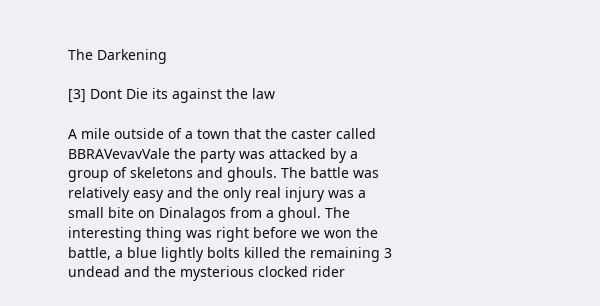The Darkening

[3] Dont Die its against the law

A mile outside of a town that the caster called BBRAVevavVale the party was attacked by a group of skeletons and ghouls. The battle was relatively easy and the only real injury was a small bite on Dinalagos from a ghoul. The interesting thing was right before we won the battle, a blue lightly bolts killed the remaining 3 undead and the mysterious clocked rider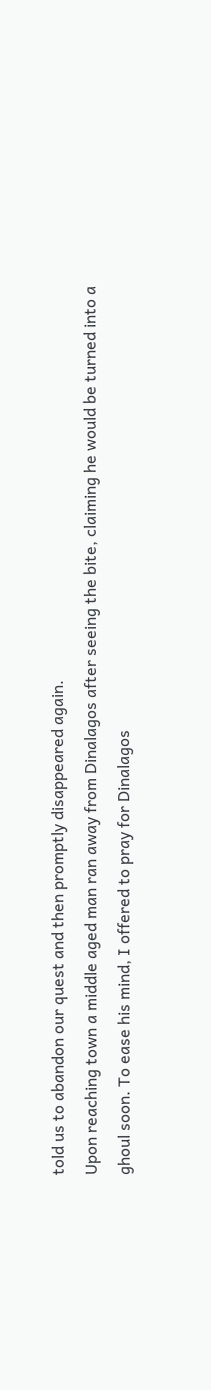told us to abandon our quest and then promptly disappeared again.
Upon reaching town a middle aged man ran away from Dinalagos after seeing the bite, claiming he would be turned into a ghoul soon. To ease his mind, I offered to pray for Dinalagos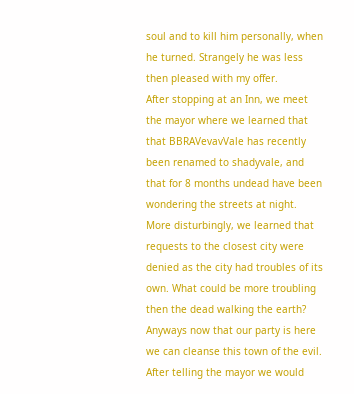soul and to kill him personally, when he turned. Strangely he was less then pleased with my offer.
After stopping at an Inn, we meet the mayor where we learned that that BBRAVevavVale has recently been renamed to shadyvale, and that for 8 months undead have been wondering the streets at night. More disturbingly, we learned that requests to the closest city were denied as the city had troubles of its own. What could be more troubling then the dead walking the earth? Anyways now that our party is here we can cleanse this town of the evil. After telling the mayor we would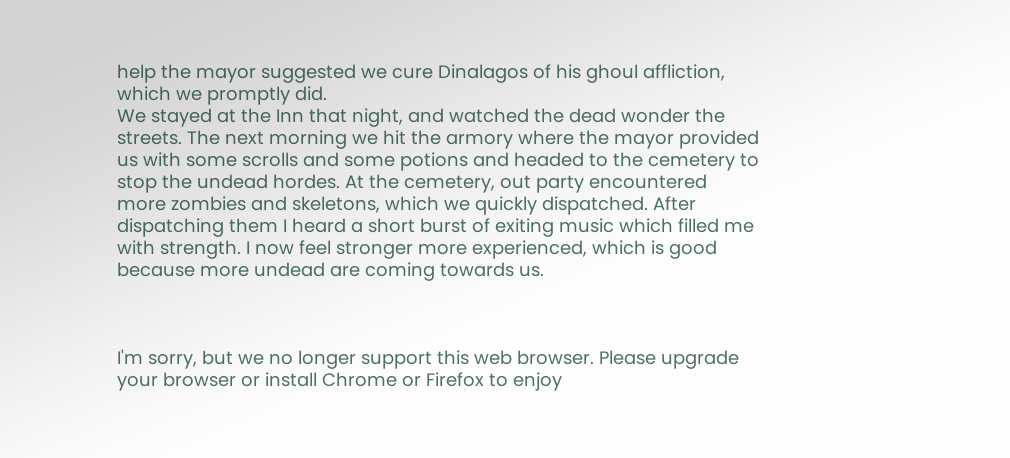help the mayor suggested we cure Dinalagos of his ghoul affliction, which we promptly did.
We stayed at the Inn that night, and watched the dead wonder the streets. The next morning we hit the armory where the mayor provided us with some scrolls and some potions and headed to the cemetery to stop the undead hordes. At the cemetery, out party encountered more zombies and skeletons, which we quickly dispatched. After dispatching them I heard a short burst of exiting music which filled me with strength. I now feel stronger more experienced, which is good because more undead are coming towards us.



I'm sorry, but we no longer support this web browser. Please upgrade your browser or install Chrome or Firefox to enjoy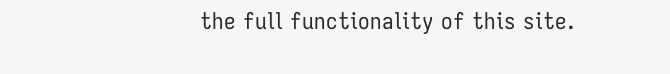the full functionality of this site.